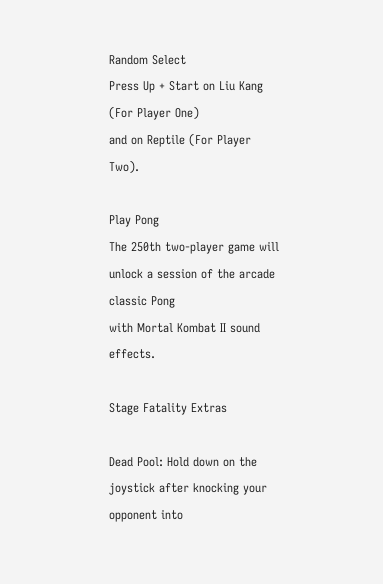Random Select
Press Up + Start on Liu Kang (For Player One)
and on Reptile (For Player Two).

Play Pong
The 250th two-player game will unlock a session of the arcade classic Pong
with Mortal Kombat II sound effects.

Stage Fatality Extras

Dead Pool: Hold down on the joystick after knocking your opponent into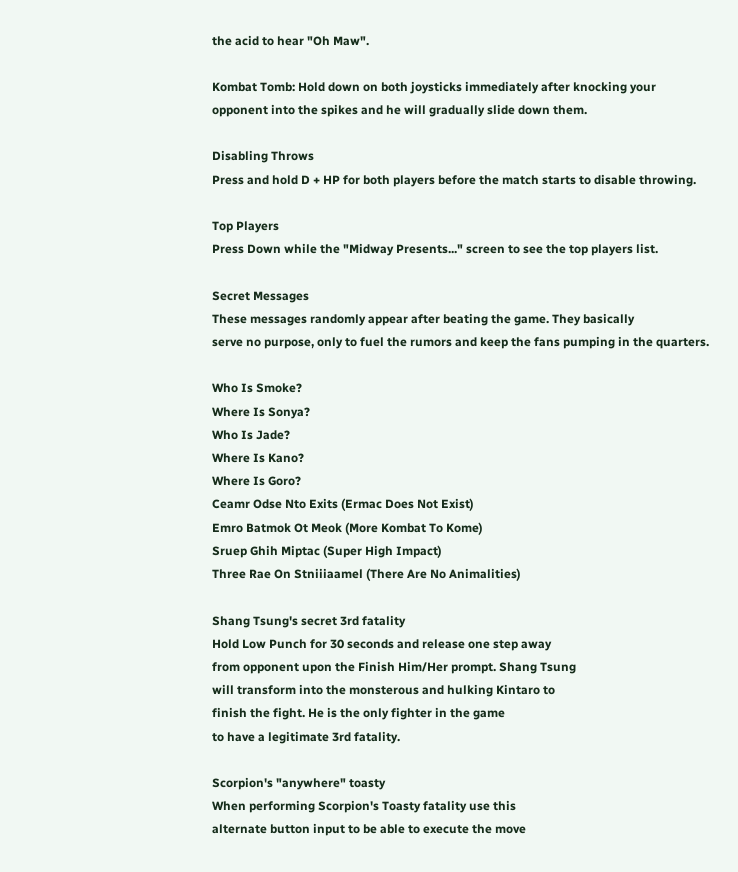the acid to hear "Oh Maw".

Kombat Tomb: Hold down on both joysticks immediately after knocking your
opponent into the spikes and he will gradually slide down them.

Disabling Throws
Press and hold D + HP for both players before the match starts to disable throwing.

Top Players
Press Down while the "Midway Presents..." screen to see the top players list.

Secret Messages
These messages randomly appear after beating the game. They basically
serve no purpose, only to fuel the rumors and keep the fans pumping in the quarters.

Who Is Smoke?
Where Is Sonya?
Who Is Jade?
Where Is Kano?
Where Is Goro?
Ceamr Odse Nto Exits (Ermac Does Not Exist)
Emro Batmok Ot Meok (More Kombat To Kome)
Sruep Ghih Miptac (Super High Impact)
Three Rae On Stniiiaamel (There Are No Animalities)

Shang Tsung's secret 3rd fatality
Hold Low Punch for 30 seconds and release one step away
from opponent upon the Finish Him/Her prompt. Shang Tsung
will transform into the monsterous and hulking Kintaro to
finish the fight. He is the only fighter in the game
to have a legitimate 3rd fatality.

Scorpion's "anywhere" toasty
When performing Scorpion's Toasty fatality use this
alternate button input to be able to execute the move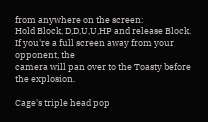from anywhere on the screen:
Hold Block, D,D,U,U,HP and release Block.
If you're a full screen away from your opponent, the
camera will pan over to the Toasty before the explosion.

Cage's triple head pop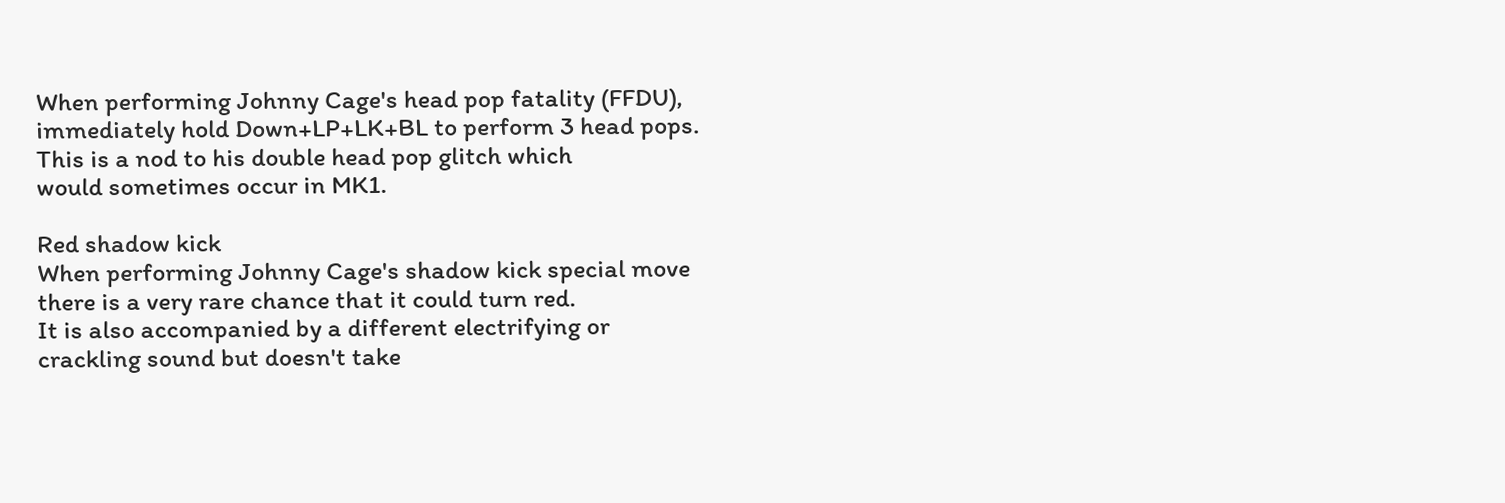When performing Johnny Cage's head pop fatality (FFDU),
immediately hold Down+LP+LK+BL to perform 3 head pops.
This is a nod to his double head pop glitch which
would sometimes occur in MK1.

Red shadow kick
When performing Johnny Cage's shadow kick special move
there is a very rare chance that it could turn red.
It is also accompanied by a different electrifying or
crackling sound but doesn't take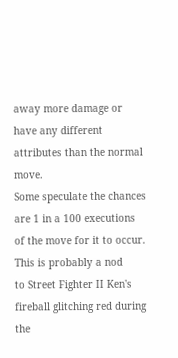away more damage or
have any different attributes than the normal move.
Some speculate the chances are 1 in a 100 executions
of the move for it to occur. This is probably a nod
to Street Fighter II Ken's fireball glitching red during
the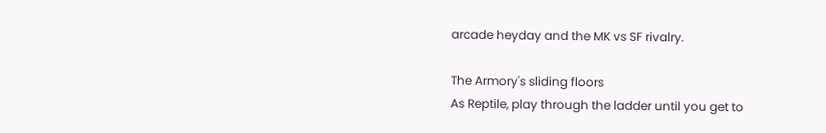arcade heyday and the MK vs SF rivalry.

The Armory's sliding floors
As Reptile, play through the ladder until you get to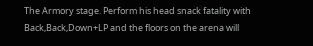The Armory stage. Perform his head snack fatality with
Back,Back,Down+LP and the floors on the arena will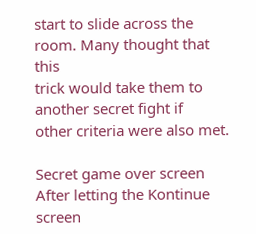start to slide across the room. Many thought that this
trick would take them to another secret fight if
other criteria were also met.

Secret game over screen
After letting the Kontinue screen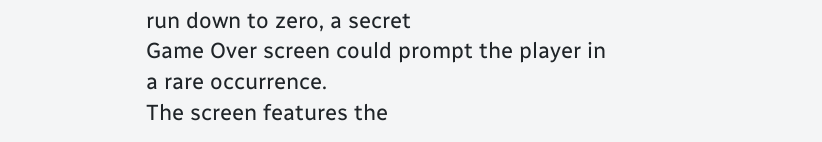run down to zero, a secret
Game Over screen could prompt the player in a rare occurrence.
The screen features the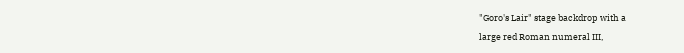"Goro's Lair" stage backdrop with a
large red Roman numeral III,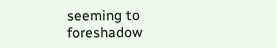seeming to foreshadow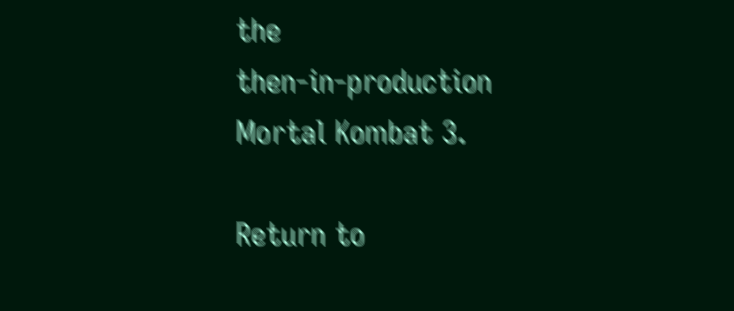the
then-in-production Mortal Kombat 3.

Return to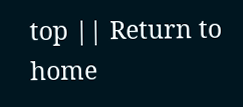top || Return to home